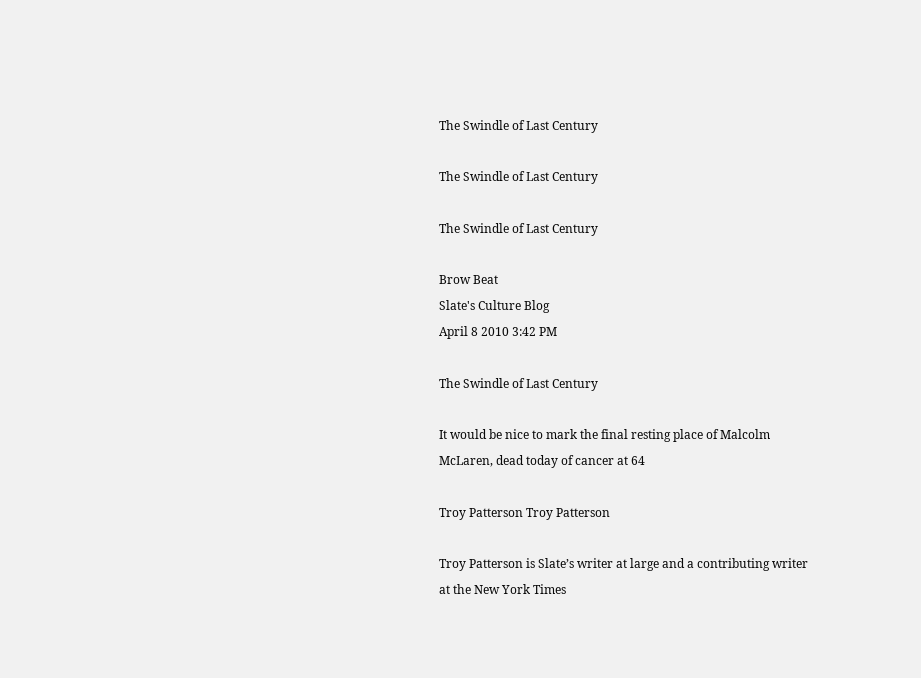The Swindle of Last Century

The Swindle of Last Century

The Swindle of Last Century

Brow Beat
Slate's Culture Blog
April 8 2010 3:42 PM

The Swindle of Last Century

It would be nice to mark the final resting place of Malcolm McLaren, dead today of cancer at 64

Troy Patterson Troy Patterson

Troy Patterson is Slate’s writer at large and a contributing writer at the New York Times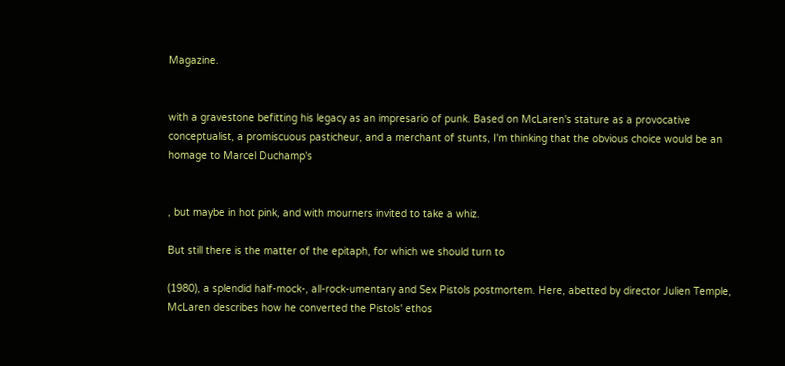Magazine.


with a gravestone befitting his legacy as an impresario of punk. Based on McLaren's stature as a provocative conceptualist, a promiscuous pasticheur, and a merchant of stunts, I'm thinking that the obvious choice would be an homage to Marcel Duchamp's


, but maybe in hot pink, and with mourners invited to take a whiz.

But still there is the matter of the epitaph, for which we should turn to

(1980), a splendid half-mock-, all-rock-umentary and Sex Pistols postmortem. Here, abetted by director Julien Temple, McLaren describes how he converted the Pistols' ethos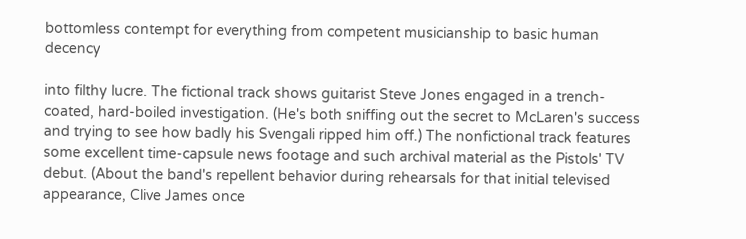bottomless contempt for everything from competent musicianship to basic human decency

into filthy lucre. The fictional track shows guitarist Steve Jones engaged in a trench-coated, hard-boiled investigation. (He's both sniffing out the secret to McLaren's success and trying to see how badly his Svengali ripped him off.) The nonfictional track features some excellent time-capsule news footage and such archival material as the Pistols' TV debut. (About the band's repellent behavior during rehearsals for that initial televised appearance, Clive James once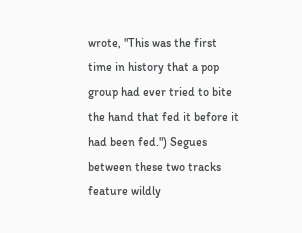wrote, "This was the first time in history that a pop group had ever tried to bite the hand that fed it before it had been fed.") Segues between these two tracks feature wildly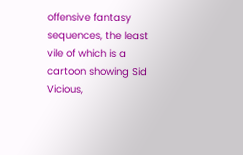offensive fantasy sequences, the least vile of which is a cartoon showing Sid Vicious,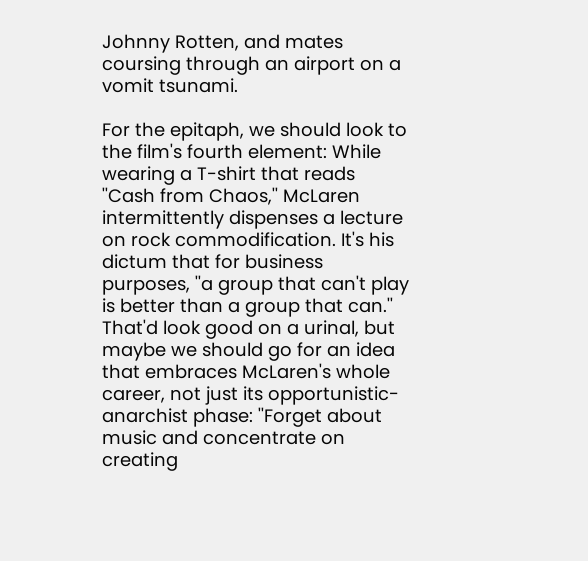Johnny Rotten, and mates coursing through an airport on a vomit tsunami.

For the epitaph, we should look to the film's fourth element: While wearing a T-shirt that reads ''Cash from Chaos,'' McLaren intermittently dispenses a lecture on rock commodification. It's his dictum that for business purposes, ''a group that can't play is better than a group that can.'' That'd look good on a urinal, but maybe we should go for an idea that embraces McLaren's whole career, not just its opportunistic-anarchist phase: ''Forget about music and concentrate on creating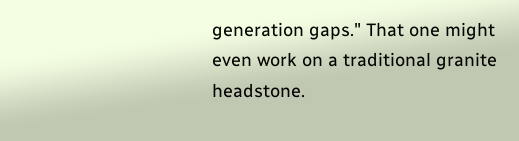generation gaps." That one might even work on a traditional granite headstone.